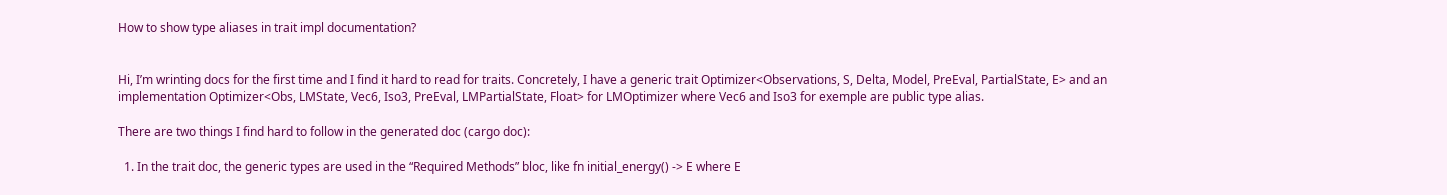How to show type aliases in trait impl documentation?


Hi, I’m wrinting docs for the first time and I find it hard to read for traits. Concretely, I have a generic trait Optimizer<Observations, S, Delta, Model, PreEval, PartialState, E> and an implementation Optimizer<Obs, LMState, Vec6, Iso3, PreEval, LMPartialState, Float> for LMOptimizer where Vec6 and Iso3 for exemple are public type alias.

There are two things I find hard to follow in the generated doc (cargo doc):

  1. In the trait doc, the generic types are used in the “Required Methods” bloc, like fn initial_energy() -> E where E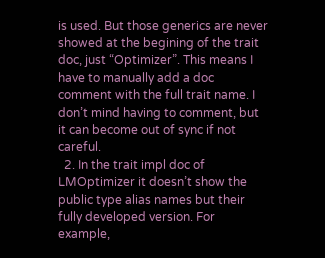is used. But those generics are never showed at the begining of the trait doc, just “Optimizer”. This means I have to manually add a doc comment with the full trait name. I don’t mind having to comment, but it can become out of sync if not careful.
  2. In the trait impl doc of LMOptimizer it doesn’t show the public type alias names but their fully developed version. For example,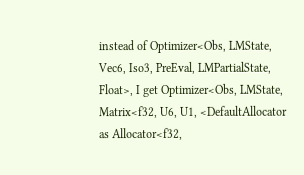instead of Optimizer<Obs, LMState, Vec6, Iso3, PreEval, LMPartialState, Float>, I get Optimizer<Obs, LMState, Matrix<f32, U6, U1, <DefaultAllocator as Allocator<f32,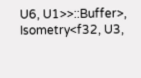U6, U1>>::Buffer>, Isometry<f32, U3,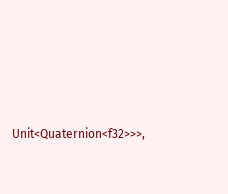Unit<Quaternion<f32>>>,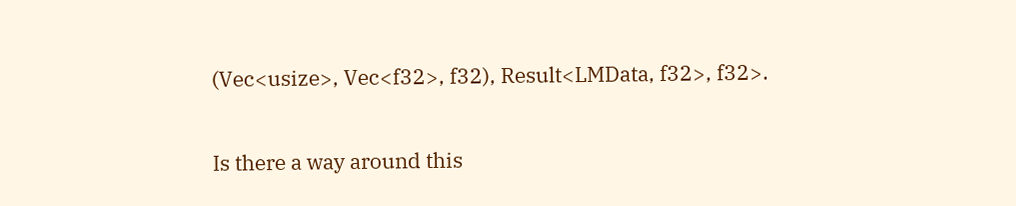(Vec<usize>, Vec<f32>, f32), Result<LMData, f32>, f32>.

Is there a way around this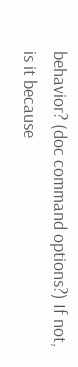behavior? (doc command options?) If not, is it because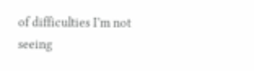of difficulties I’m not seeing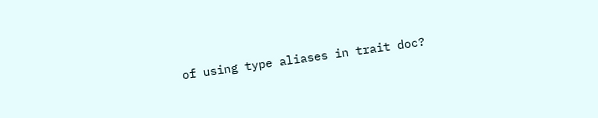of using type aliases in trait doc?